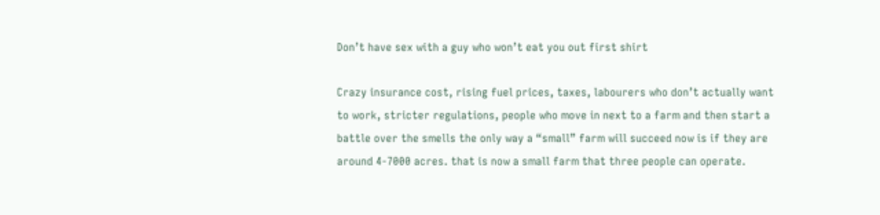Don’t have sex with a guy who won’t eat you out first shirt

Crazy insurance cost, rising fuel prices, taxes, labourers who don’t actually want to work, stricter regulations, people who move in next to a farm and then start a battle over the smells the only way a “small” farm will succeed now is if they are around 4-7000 acres. that is now a small farm that three people can operate.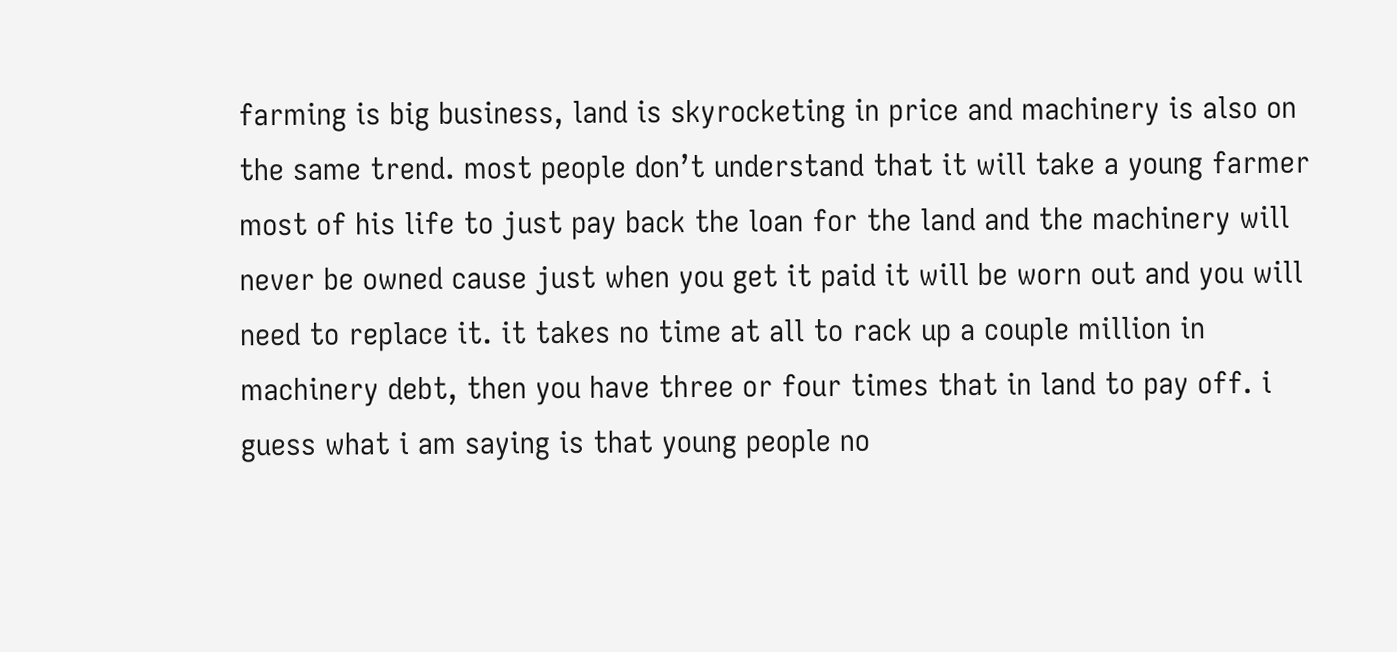farming is big business, land is skyrocketing in price and machinery is also on the same trend. most people don’t understand that it will take a young farmer most of his life to just pay back the loan for the land and the machinery will never be owned cause just when you get it paid it will be worn out and you will need to replace it. it takes no time at all to rack up a couple million in machinery debt, then you have three or four times that in land to pay off. i guess what i am saying is that young people no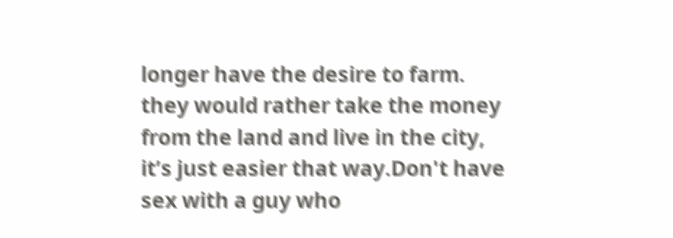longer have the desire to farm. they would rather take the money from the land and live in the city, it’s just easier that way.Don't have sex with a guy who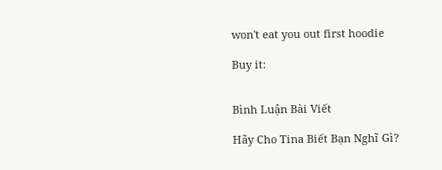won't eat you out first hoodie

Buy it:


Bình Luận Bài Viết

Hãy Cho Tina Biết Bạn Nghĩ Gì?